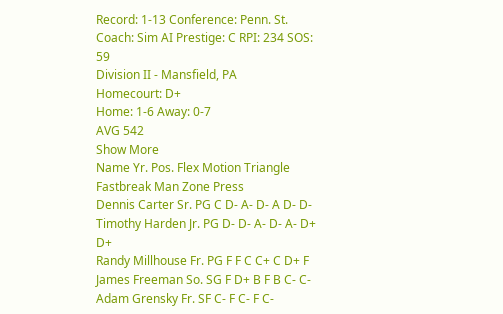Record: 1-13 Conference: Penn. St. Coach: Sim AI Prestige: C RPI: 234 SOS: 59
Division II - Mansfield, PA
Homecourt: D+
Home: 1-6 Away: 0-7
AVG 542
Show More
Name Yr. Pos. Flex Motion Triangle Fastbreak Man Zone Press
Dennis Carter Sr. PG C D- A- D- A D- D-
Timothy Harden Jr. PG D- D- A- D- A- D+ D+
Randy Millhouse Fr. PG F F C C+ C D+ F
James Freeman So. SG F D+ B F B C- C-
Adam Grensky Fr. SF C- F C- F C-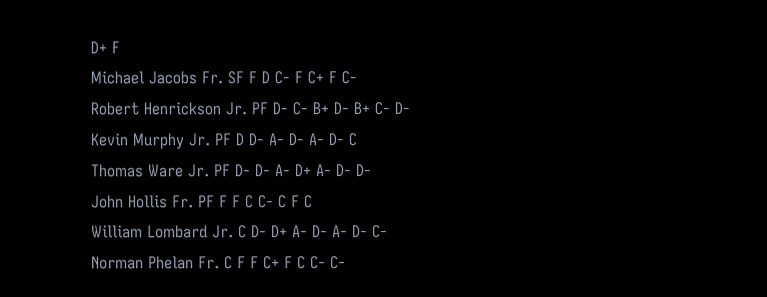D+ F
Michael Jacobs Fr. SF F D C- F C+ F C-
Robert Henrickson Jr. PF D- C- B+ D- B+ C- D-
Kevin Murphy Jr. PF D D- A- D- A- D- C
Thomas Ware Jr. PF D- D- A- D+ A- D- D-
John Hollis Fr. PF F F C C- C F C
William Lombard Jr. C D- D+ A- D- A- D- C-
Norman Phelan Fr. C F F C+ F C C- C-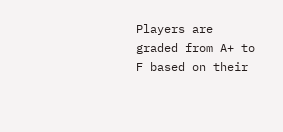Players are graded from A+ to F based on their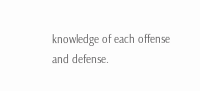knowledge of each offense and defense.